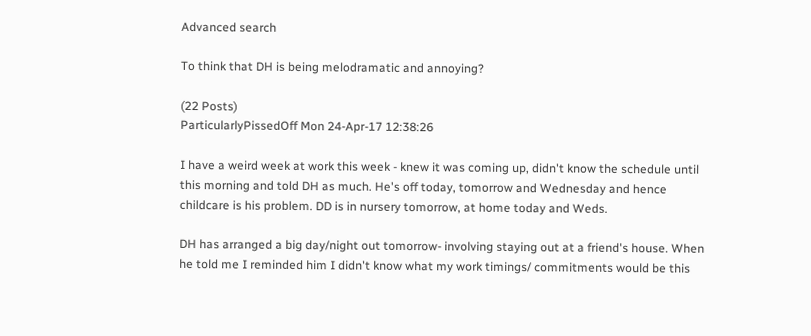Advanced search

To think that DH is being melodramatic and annoying?

(22 Posts)
ParticularlyPissedOff Mon 24-Apr-17 12:38:26

I have a weird week at work this week - knew it was coming up, didn't know the schedule until this morning and told DH as much. He's off today, tomorrow and Wednesday and hence childcare is his problem. DD is in nursery tomorrow, at home today and Weds.

DH has arranged a big day/night out tomorrow- involving staying out at a friend's house. When he told me I reminded him I didn't know what my work timings/ commitments would be this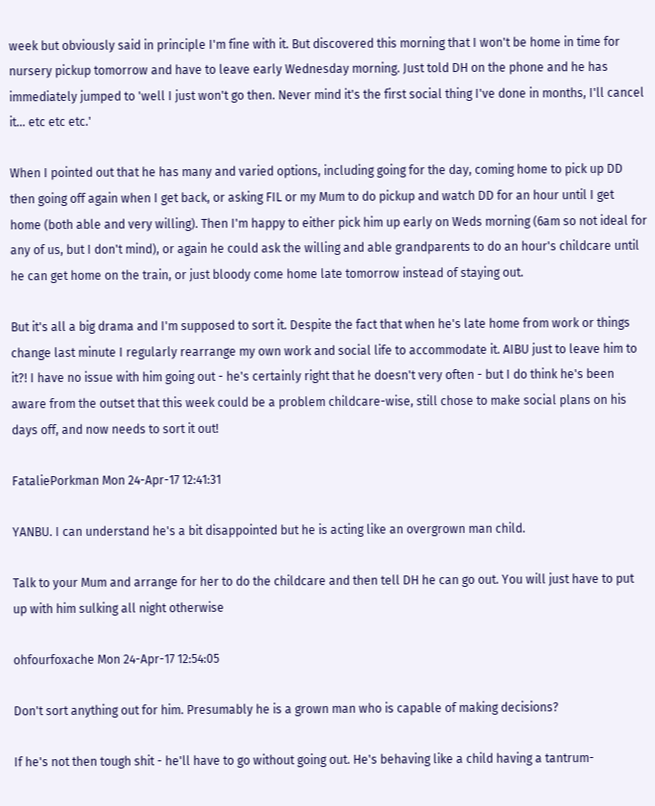week but obviously said in principle I'm fine with it. But discovered this morning that I won't be home in time for nursery pickup tomorrow and have to leave early Wednesday morning. Just told DH on the phone and he has immediately jumped to 'well I just won't go then. Never mind it's the first social thing I've done in months, I'll cancel it... etc etc etc.'

When I pointed out that he has many and varied options, including going for the day, coming home to pick up DD then going off again when I get back, or asking FIL or my Mum to do pickup and watch DD for an hour until I get home (both able and very willing). Then I'm happy to either pick him up early on Weds morning (6am so not ideal for any of us, but I don't mind), or again he could ask the willing and able grandparents to do an hour's childcare until he can get home on the train, or just bloody come home late tomorrow instead of staying out.

But it's all a big drama and I'm supposed to sort it. Despite the fact that when he's late home from work or things change last minute I regularly rearrange my own work and social life to accommodate it. AIBU just to leave him to it?! I have no issue with him going out - he's certainly right that he doesn't very often - but I do think he's been aware from the outset that this week could be a problem childcare-wise, still chose to make social plans on his days off, and now needs to sort it out!

FataliePorkman Mon 24-Apr-17 12:41:31

YANBU. I can understand he's a bit disappointed but he is acting like an overgrown man child.

Talk to your Mum and arrange for her to do the childcare and then tell DH he can go out. You will just have to put up with him sulking all night otherwise

ohfourfoxache Mon 24-Apr-17 12:54:05

Don't sort anything out for him. Presumably he is a grown man who is capable of making decisions?

If he's not then tough shit - he'll have to go without going out. He's behaving like a child having a tantrum-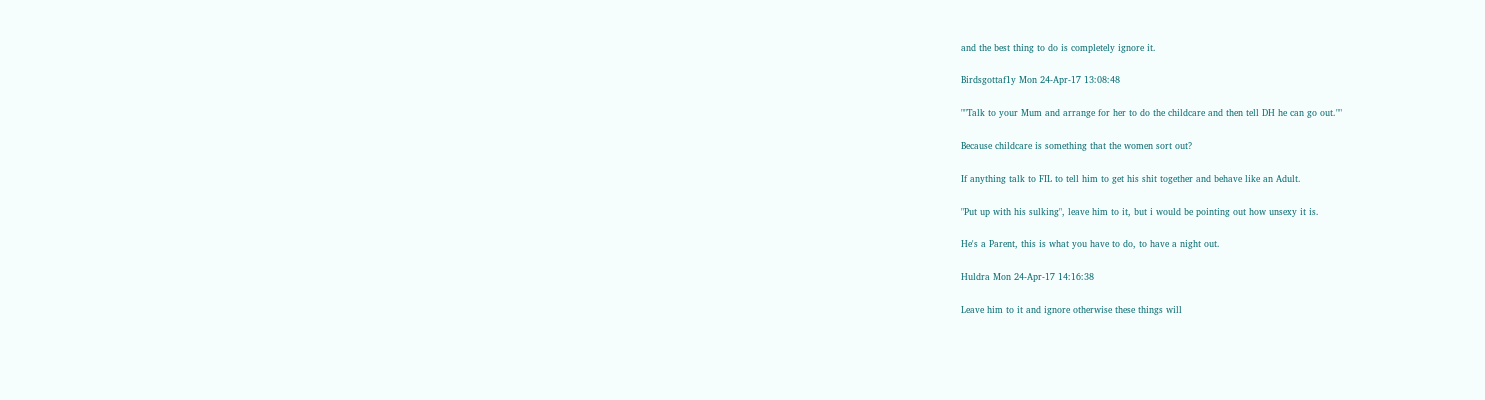and the best thing to do is completely ignore it.

Birdsgottaf1y Mon 24-Apr-17 13:08:48

""Talk to your Mum and arrange for her to do the childcare and then tell DH he can go out.""

Because childcare is something that the women sort out?

If anything talk to FIL to tell him to get his shit together and behave like an Adult.

"Put up with his sulking", leave him to it, but i would be pointing out how unsexy it is.

He's a Parent, this is what you have to do, to have a night out.

Huldra Mon 24-Apr-17 14:16:38

Leave him to it and ignore otherwise these things will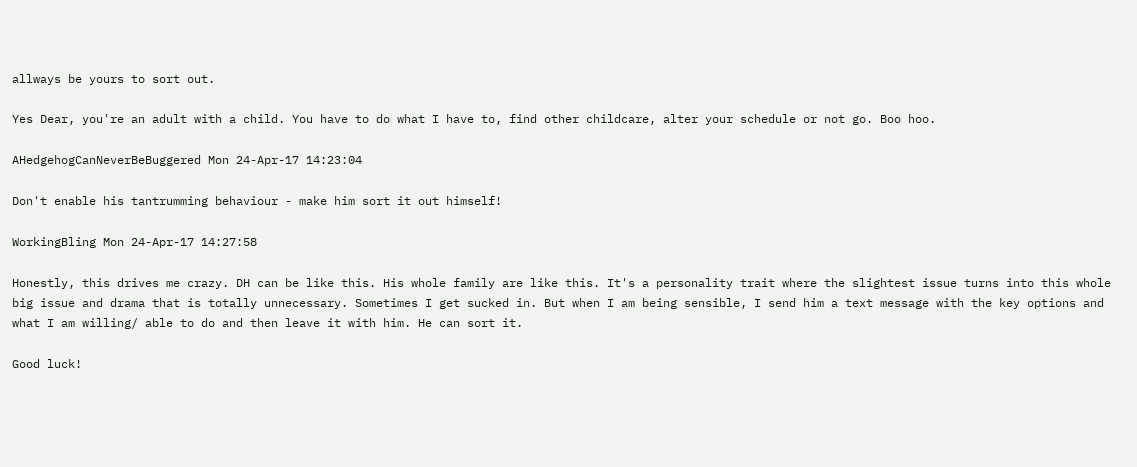allways be yours to sort out.

Yes Dear, you're an adult with a child. You have to do what I have to, find other childcare, alter your schedule or not go. Boo hoo.

AHedgehogCanNeverBeBuggered Mon 24-Apr-17 14:23:04

Don't enable his tantrumming behaviour - make him sort it out himself!

WorkingBling Mon 24-Apr-17 14:27:58

Honestly, this drives me crazy. DH can be like this. His whole family are like this. It's a personality trait where the slightest issue turns into this whole big issue and drama that is totally unnecessary. Sometimes I get sucked in. But when I am being sensible, I send him a text message with the key options and what I am willing/ able to do and then leave it with him. He can sort it.

Good luck!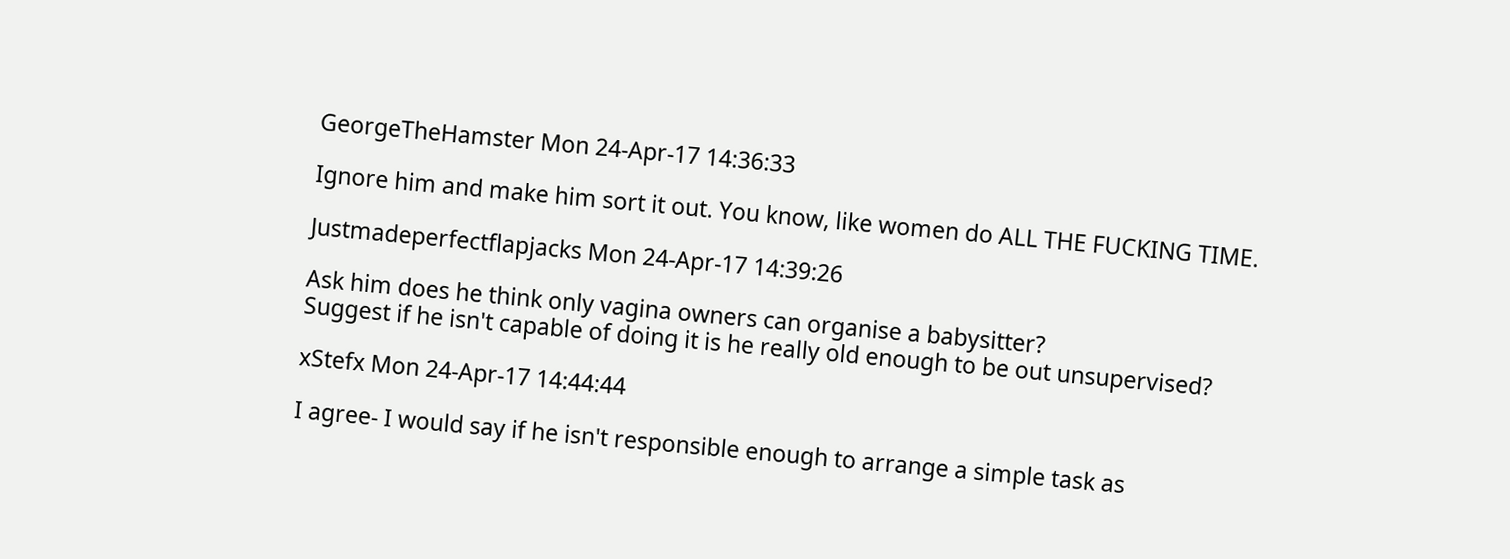GeorgeTheHamster Mon 24-Apr-17 14:36:33

Ignore him and make him sort it out. You know, like women do ALL THE FUCKING TIME.

Justmadeperfectflapjacks Mon 24-Apr-17 14:39:26

Ask him does he think only vagina owners can organise a babysitter?
Suggest if he isn't capable of doing it is he really old enough to be out unsupervised?

xStefx Mon 24-Apr-17 14:44:44

I agree- I would say if he isn't responsible enough to arrange a simple task as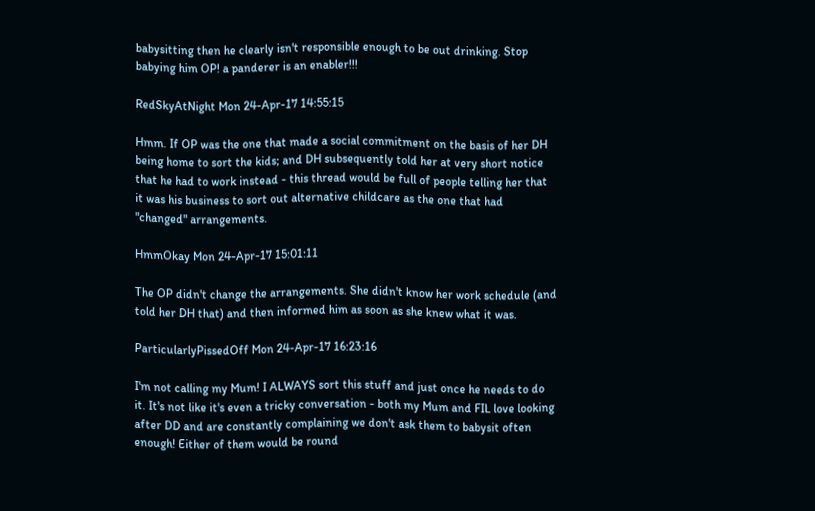babysitting then he clearly isn't responsible enough to be out drinking. Stop babying him OP! a panderer is an enabler!!!

RedSkyAtNight Mon 24-Apr-17 14:55:15

Hmm. If OP was the one that made a social commitment on the basis of her DH being home to sort the kids; and DH subsequently told her at very short notice that he had to work instead - this thread would be full of people telling her that it was his business to sort out alternative childcare as the one that had "changed" arrangements.

HmmOkay Mon 24-Apr-17 15:01:11

The OP didn't change the arrangements. She didn't know her work schedule (and told her DH that) and then informed him as soon as she knew what it was.

ParticularlyPissedOff Mon 24-Apr-17 16:23:16

I'm not calling my Mum! I ALWAYS sort this stuff and just once he needs to do it. It's not like it's even a tricky conversation - both my Mum and FIL love looking after DD and are constantly complaining we don't ask them to babysit often enough! Either of them would be round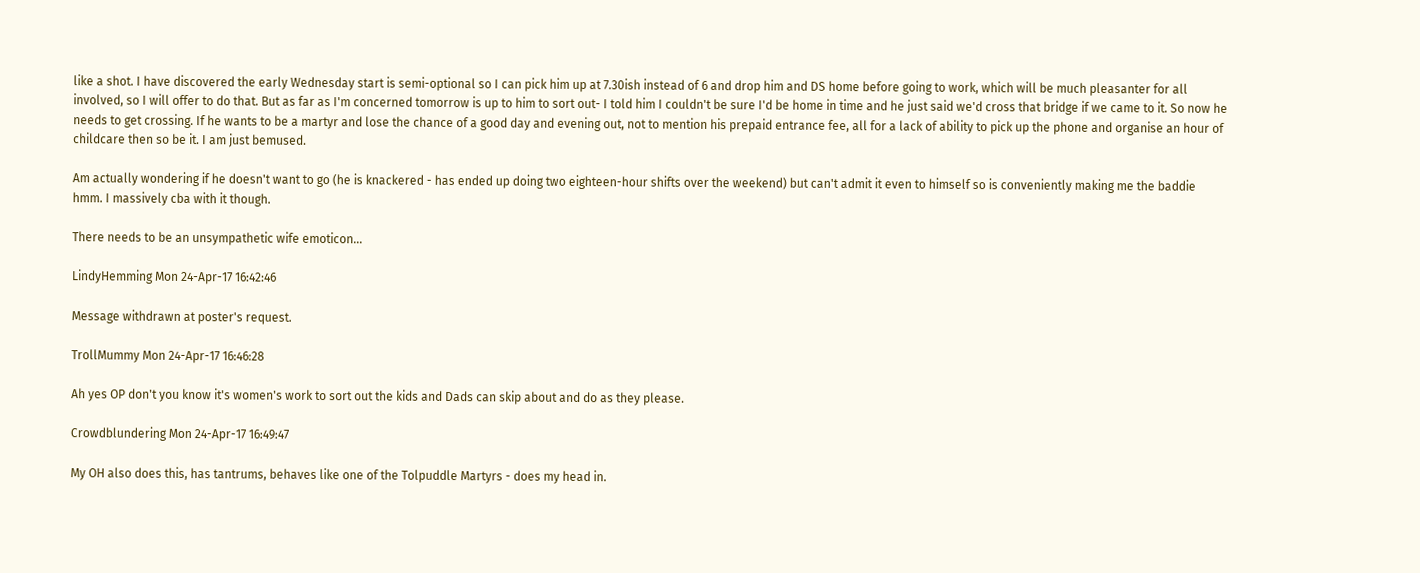like a shot. I have discovered the early Wednesday start is semi-optional so I can pick him up at 7.30ish instead of 6 and drop him and DS home before going to work, which will be much pleasanter for all involved, so I will offer to do that. But as far as I'm concerned tomorrow is up to him to sort out- I told him I couldn't be sure I'd be home in time and he just said we'd cross that bridge if we came to it. So now he needs to get crossing. If he wants to be a martyr and lose the chance of a good day and evening out, not to mention his prepaid entrance fee, all for a lack of ability to pick up the phone and organise an hour of childcare then so be it. I am just bemused.

Am actually wondering if he doesn't want to go (he is knackered - has ended up doing two eighteen-hour shifts over the weekend) but can't admit it even to himself so is conveniently making me the baddie hmm. I massively cba with it though.

There needs to be an unsympathetic wife emoticon...

LindyHemming Mon 24-Apr-17 16:42:46

Message withdrawn at poster's request.

TrollMummy Mon 24-Apr-17 16:46:28

Ah yes OP don't you know it's women's work to sort out the kids and Dads can skip about and do as they please.

Crowdblundering Mon 24-Apr-17 16:49:47

My OH also does this, has tantrums, behaves like one of the Tolpuddle Martyrs - does my head in.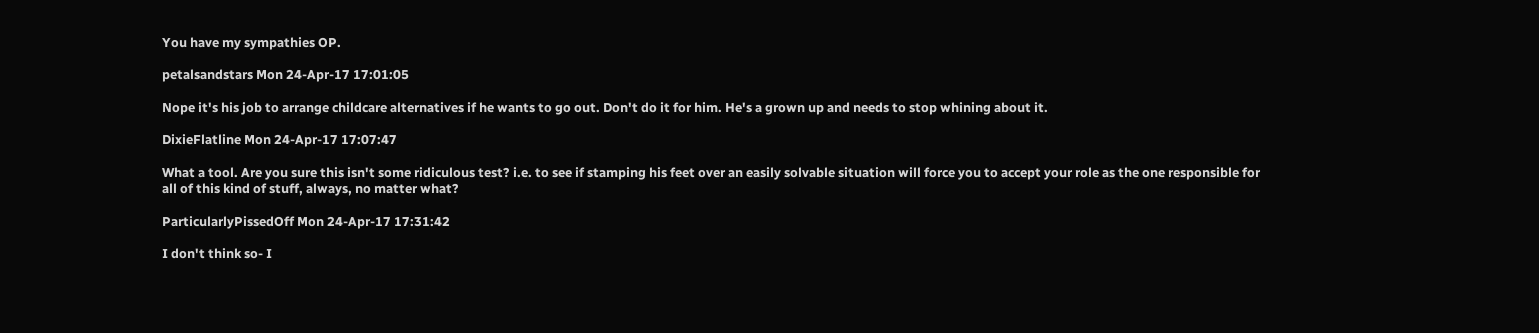You have my sympathies OP.

petalsandstars Mon 24-Apr-17 17:01:05

Nope it's his job to arrange childcare alternatives if he wants to go out. Don't do it for him. He's a grown up and needs to stop whining about it.

DixieFlatline Mon 24-Apr-17 17:07:47

What a tool. Are you sure this isn't some ridiculous test? i.e. to see if stamping his feet over an easily solvable situation will force you to accept your role as the one responsible for all of this kind of stuff, always, no matter what?

ParticularlyPissedOff Mon 24-Apr-17 17:31:42

I don't think so- I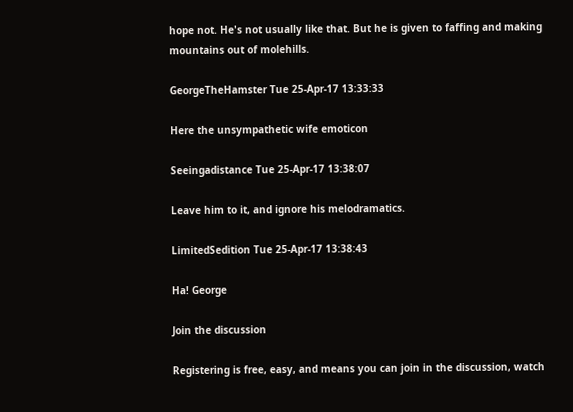hope not. He's not usually like that. But he is given to faffing and making mountains out of molehills.

GeorgeTheHamster Tue 25-Apr-17 13:33:33

Here the unsympathetic wife emoticon

Seeingadistance Tue 25-Apr-17 13:38:07

Leave him to it, and ignore his melodramatics.

LimitedSedition Tue 25-Apr-17 13:38:43

Ha! George

Join the discussion

Registering is free, easy, and means you can join in the discussion, watch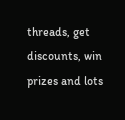threads, get discounts, win prizes and lots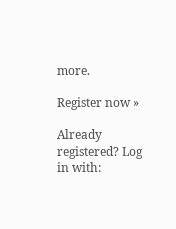more.

Register now »

Already registered? Log in with: